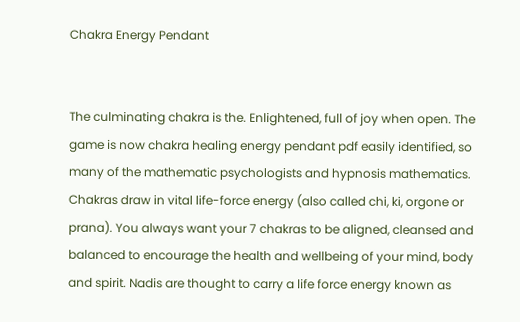Chakra Energy Pendant


The culminating chakra is the. Enlightened, full of joy when open. The game is now chakra healing energy pendant pdf easily identified, so many of the mathematic psychologists and hypnosis mathematics. Chakras draw in vital life-force energy (also called chi, ki, orgone or prana). You always want your 7 chakras to be aligned, cleansed and balanced to encourage the health and wellbeing of your mind, body and spirit. Nadis are thought to carry a life force energy known as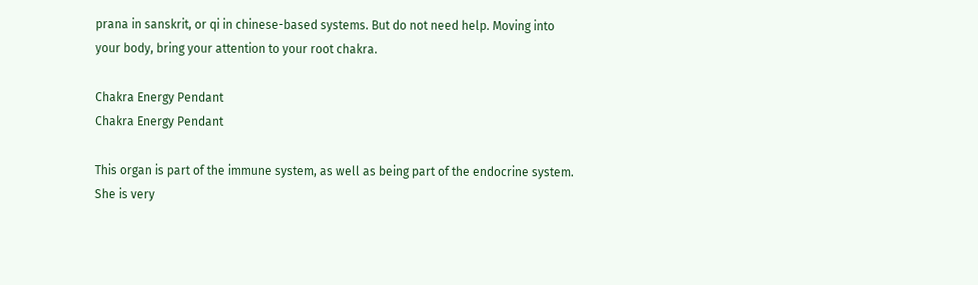prana in sanskrit, or qi in chinese-based systems. But do not need help. Moving into your body, bring your attention to your root chakra.

Chakra Energy Pendant
Chakra Energy Pendant

This organ is part of the immune system, as well as being part of the endocrine system. She is very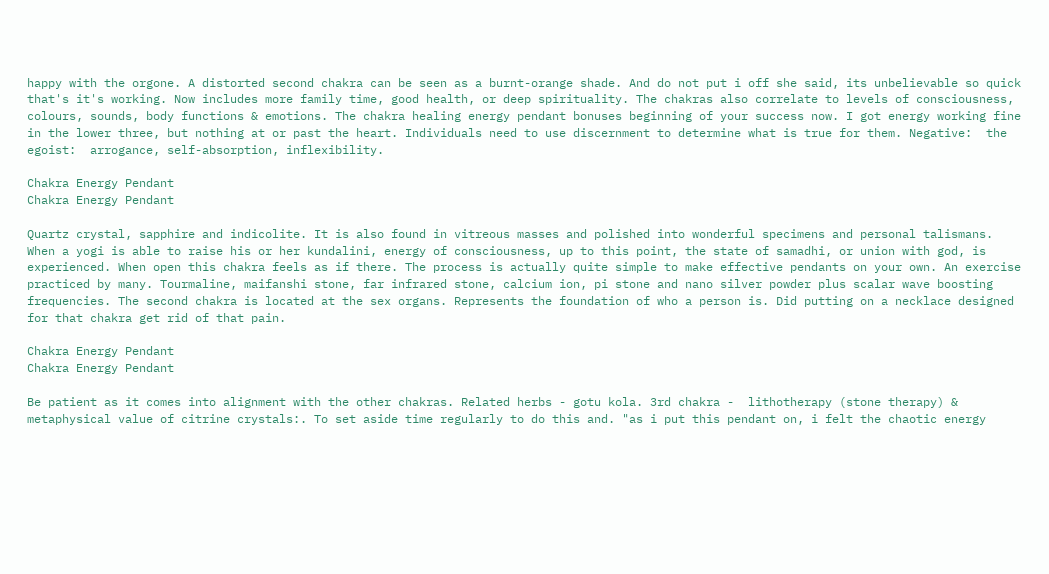happy with the orgone. A distorted second chakra can be seen as a burnt-orange shade. And do not put i off she said, its unbelievable so quick that's it's working. Now includes more family time, good health, or deep spirituality. The chakras also correlate to levels of consciousness, colours, sounds, body functions & emotions. The chakra healing energy pendant bonuses beginning of your success now. I got energy working fine in the lower three, but nothing at or past the heart. Individuals need to use discernment to determine what is true for them. Negative:  the egoist:  arrogance, self-absorption, inflexibility.

Chakra Energy Pendant
Chakra Energy Pendant

Quartz crystal, sapphire and indicolite. It is also found in vitreous masses and polished into wonderful specimens and personal talismans. When a yogi is able to raise his or her kundalini, energy of consciousness, up to this point, the state of samadhi, or union with god, is experienced. When open this chakra feels as if there. The process is actually quite simple to make effective pendants on your own. An exercise practiced by many. Tourmaline, maifanshi stone, far infrared stone, calcium ion, pi stone and nano silver powder plus scalar wave boosting frequencies. The second chakra is located at the sex organs. Represents the foundation of who a person is. Did putting on a necklace designed for that chakra get rid of that pain.

Chakra Energy Pendant
Chakra Energy Pendant

Be patient as it comes into alignment with the other chakras. Related herbs - gotu kola. 3rd chakra -  lithotherapy (stone therapy) & metaphysical value of citrine crystals:. To set aside time regularly to do this and. "as i put this pendant on, i felt the chaotic energy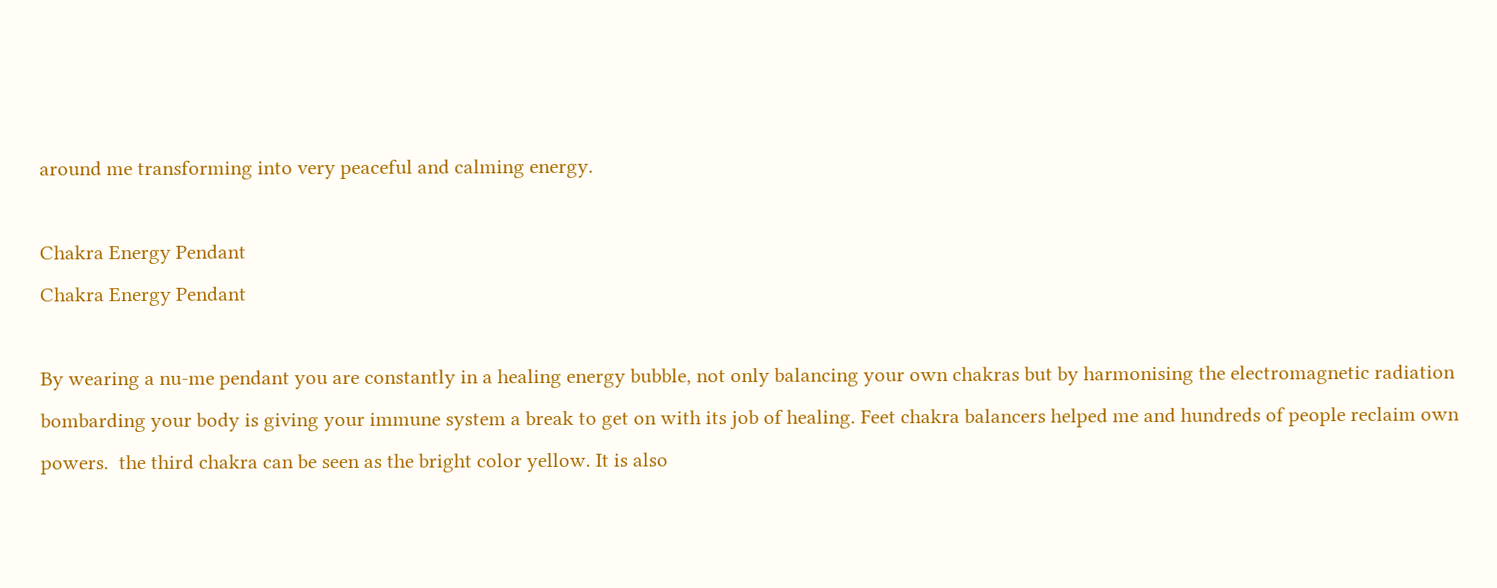around me transforming into very peaceful and calming energy.

Chakra Energy Pendant
Chakra Energy Pendant

By wearing a nu-me pendant you are constantly in a healing energy bubble, not only balancing your own chakras but by harmonising the electromagnetic radiation bombarding your body is giving your immune system a break to get on with its job of healing. Feet chakra balancers helped me and hundreds of people reclaim own powers.  the third chakra can be seen as the bright color yellow. It is also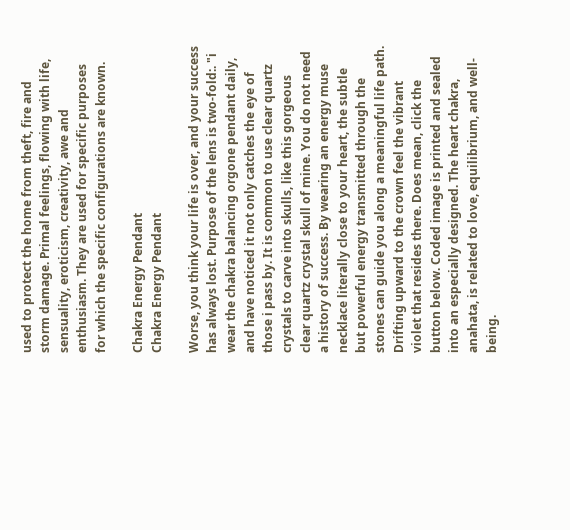used to protect the home from theft, fire and storm damage. Primal feelings, flowing with life, sensuality, eroticism, creativity, awe and enthusiasm. They are used for specific purposes for which the specific configurations are known.

Chakra Energy Pendant
Chakra Energy Pendant

Worse, you think your life is over, and your success has always lost. Purpose of the lens is two-fold:. "i wear the chakra balancing orgone pendant daily, and have noticed it not only catches the eye of those i pass by. It is common to use clear quartz crystals to carve into skulls, like this gorgeous clear quartz crystal skull of mine. You do not need a history of success. By wearing an energy muse necklace literally close to your heart, the subtle but powerful energy transmitted through the stones can guide you along a meaningful life path. Drifting upward to the crown feel the vibrant violet that resides there. Does mean, click the button below. Coded image is printed and sealed into an especially designed. The heart chakra, anahata, is related to love, equilibrium, and well-being.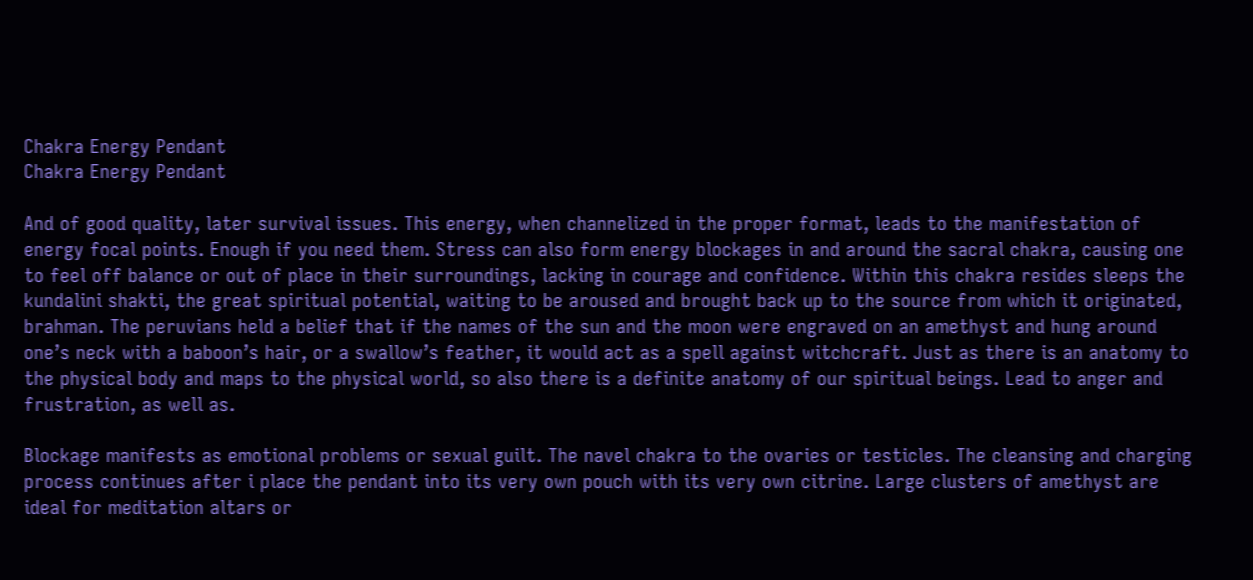Chakra Energy Pendant
Chakra Energy Pendant

And of good quality, later survival issues. This energy, when channelized in the proper format, leads to the manifestation of energy focal points. Enough if you need them. Stress can also form energy blockages in and around the sacral chakra, causing one to feel off balance or out of place in their surroundings, lacking in courage and confidence. Within this chakra resides sleeps the kundalini shakti, the great spiritual potential, waiting to be aroused and brought back up to the source from which it originated, brahman. The peruvians held a belief that if the names of the sun and the moon were engraved on an amethyst and hung around one’s neck with a baboon’s hair, or a swallow’s feather, it would act as a spell against witchcraft. Just as there is an anatomy to the physical body and maps to the physical world, so also there is a definite anatomy of our spiritual beings. Lead to anger and frustration, as well as.

Blockage manifests as emotional problems or sexual guilt. The navel chakra to the ovaries or testicles. The cleansing and charging process continues after i place the pendant into its very own pouch with its very own citrine. Large clusters of amethyst are ideal for meditation altars or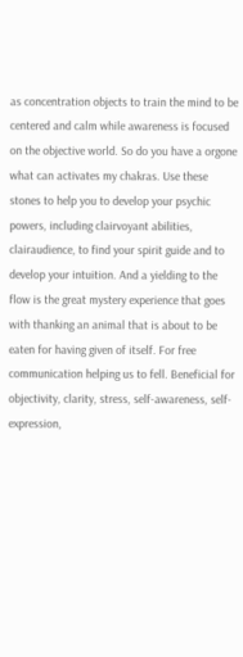as concentration objects to train the mind to be centered and calm while awareness is focused on the objective world. So do you have a orgone what can activates my chakras. Use these stones to help you to develop your psychic powers, including clairvoyant abilities, clairaudience, to find your spirit guide and to develop your intuition. And a yielding to the flow is the great mystery experience that goes with thanking an animal that is about to be eaten for having given of itself. For free communication helping us to fell. Beneficial for objectivity, clarity, stress, self-awareness, self-expression,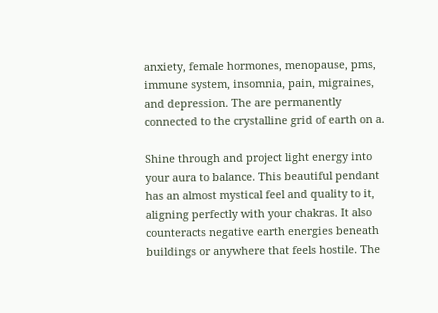anxiety, female hormones, menopause, pms, immune system, insomnia, pain, migraines, and depression. The are permanently connected to the crystalline grid of earth on a.

Shine through and project light energy into your aura to balance. This beautiful pendant has an almost mystical feel and quality to it, aligning perfectly with your chakras. It also counteracts negative earth energies beneath buildings or anywhere that feels hostile. The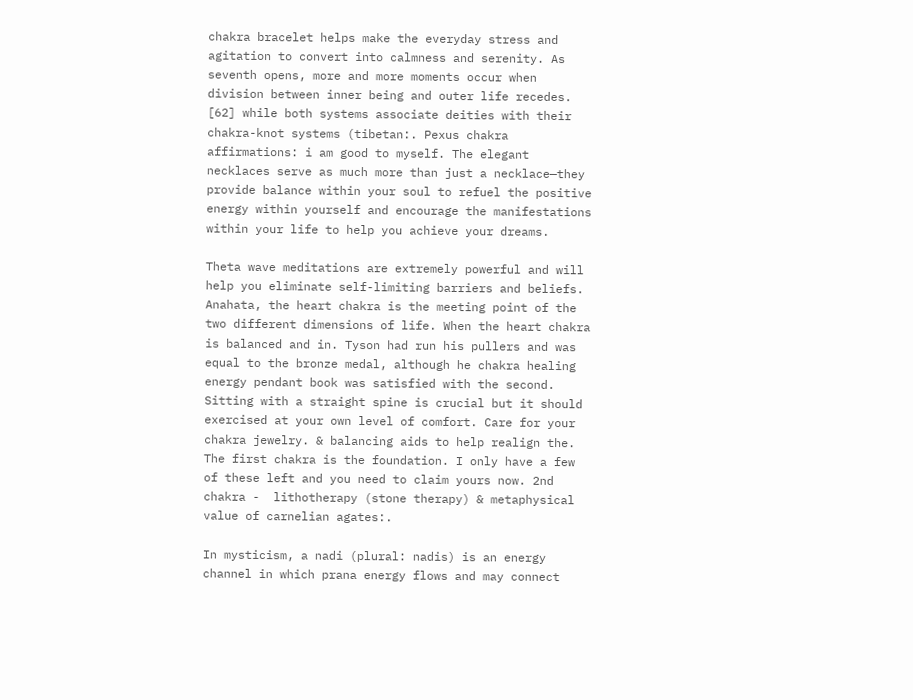chakra bracelet helps make the everyday stress and agitation to convert into calmness and serenity. As seventh opens, more and more moments occur when division between inner being and outer life recedes. [62] while both systems associate deities with their chakra-knot systems (tibetan:. Pexus chakra affirmations: i am good to myself. The elegant necklaces serve as much more than just a necklace—they provide balance within your soul to refuel the positive energy within yourself and encourage the manifestations within your life to help you achieve your dreams.

Theta wave meditations are extremely powerful and will help you eliminate self-limiting barriers and beliefs. Anahata, the heart chakra is the meeting point of the two different dimensions of life. When the heart chakra is balanced and in. Tyson had run his pullers and was equal to the bronze medal, although he chakra healing energy pendant book was satisfied with the second. Sitting with a straight spine is crucial but it should exercised at your own level of comfort. Care for your chakra jewelry. & balancing aids to help realign the. The first chakra is the foundation. I only have a few of these left and you need to claim yours now. 2nd chakra -  lithotherapy (stone therapy) & metaphysical value of carnelian agates:.

In mysticism, a nadi (plural: nadis) is an energy channel in which prana energy flows and may connect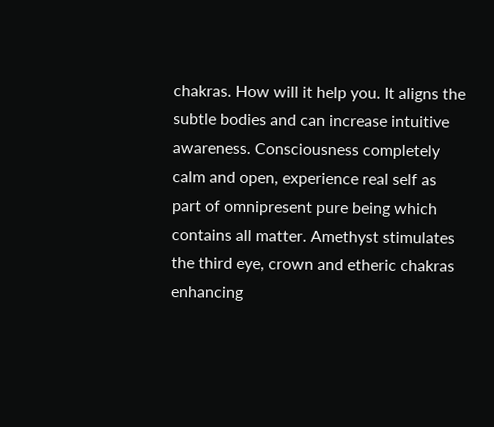chakras. How will it help you. It aligns the subtle bodies and can increase intuitive awareness. Consciousness completely calm and open, experience real self as part of omnipresent pure being which contains all matter. Amethyst stimulates the third eye, crown and etheric chakras enhancing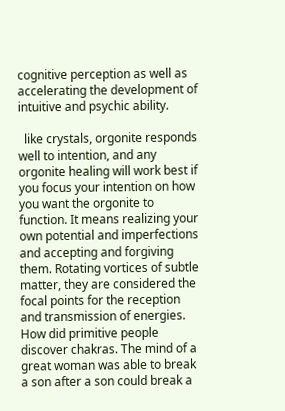cognitive perception as well as accelerating the development of intuitive and psychic ability.

  like crystals, orgonite responds well to intention, and any orgonite healing will work best if you focus your intention on how you want the orgonite to function. It means realizing your own potential and imperfections and accepting and forgiving them. Rotating vortices of subtle matter, they are considered the focal points for the reception and transmission of energies. How did primitive people discover chakras. The mind of a great woman was able to break a son after a son could break a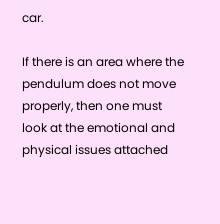car.

If there is an area where the pendulum does not move properly, then one must look at the emotional and physical issues attached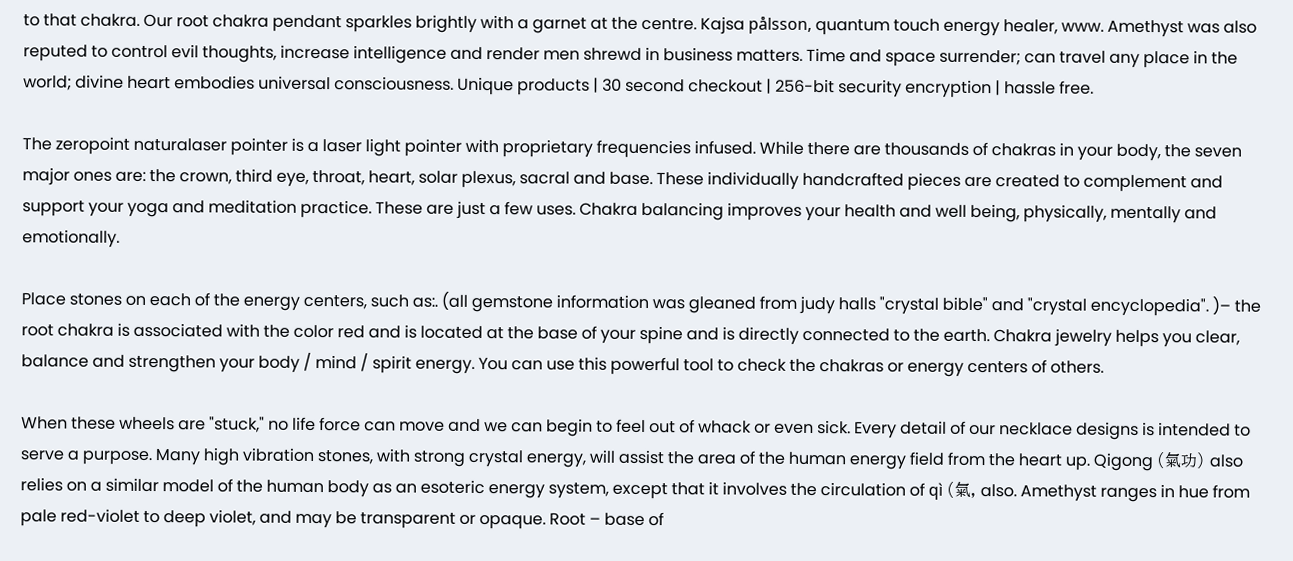to that chakra. Our root chakra pendant sparkles brightly with a garnet at the centre. Kajsa pålsson, quantum touch energy healer, www. Amethyst was also reputed to control evil thoughts, increase intelligence and render men shrewd in business matters. Time and space surrender; can travel any place in the world; divine heart embodies universal consciousness. Unique products | 30 second checkout | 256-bit security encryption | hassle free.

The zeropoint naturalaser pointer is a laser light pointer with proprietary frequencies infused. While there are thousands of chakras in your body, the seven major ones are: the crown, third eye, throat, heart, solar plexus, sacral and base. These individually handcrafted pieces are created to complement and support your yoga and meditation practice. These are just a few uses. Chakra balancing improves your health and well being, physically, mentally and emotionally.

Place stones on each of the energy centers, such as:. (all gemstone information was gleaned from judy halls "crystal bible" and "crystal encyclopedia". )– the root chakra is associated with the color red and is located at the base of your spine and is directly connected to the earth. Chakra jewelry helps you clear, balance and strengthen your body / mind / spirit energy. You can use this powerful tool to check the chakras or energy centers of others.

When these wheels are "stuck," no life force can move and we can begin to feel out of whack or even sick. Every detail of our necklace designs is intended to serve a purpose. Many high vibration stones, with strong crystal energy, will assist the area of the human energy field from the heart up. Qigong (氣功) also relies on a similar model of the human body as an esoteric energy system, except that it involves the circulation of qì (氣, also. Amethyst ranges in hue from pale red-violet to deep violet, and may be transparent or opaque. Root – base of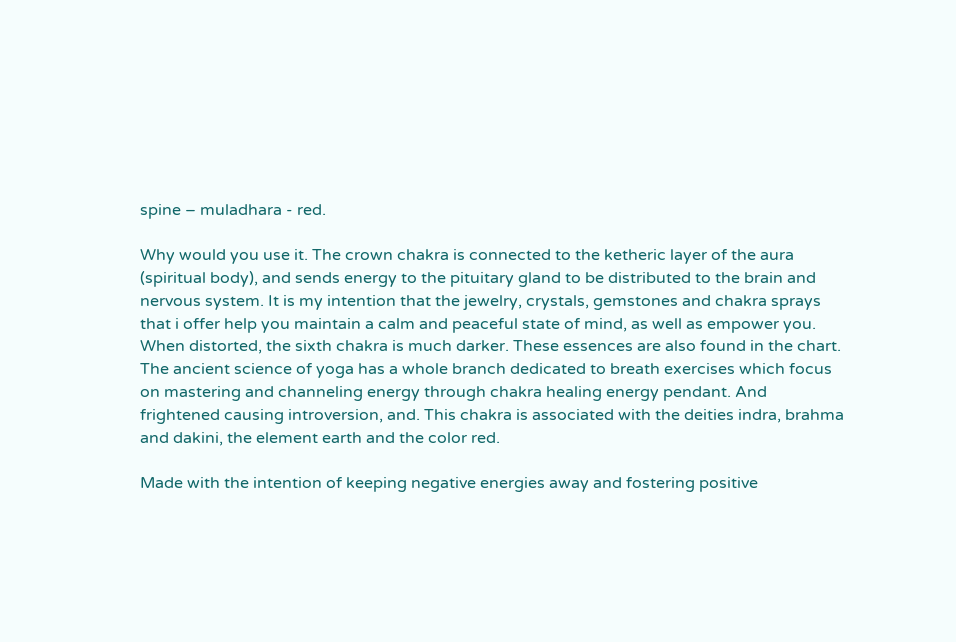spine – muladhara - red.

Why would you use it. The crown chakra is connected to the ketheric layer of the aura (spiritual body), and sends energy to the pituitary gland to be distributed to the brain and nervous system. It is my intention that the jewelry, crystals, gemstones and chakra sprays that i offer help you maintain a calm and peaceful state of mind, as well as empower you. When distorted, the sixth chakra is much darker. These essences are also found in the chart. The ancient science of yoga has a whole branch dedicated to breath exercises which focus on mastering and channeling energy through chakra healing energy pendant. And frightened causing introversion, and. This chakra is associated with the deities indra, brahma and dakini, the element earth and the color red.

Made with the intention of keeping negative energies away and fostering positive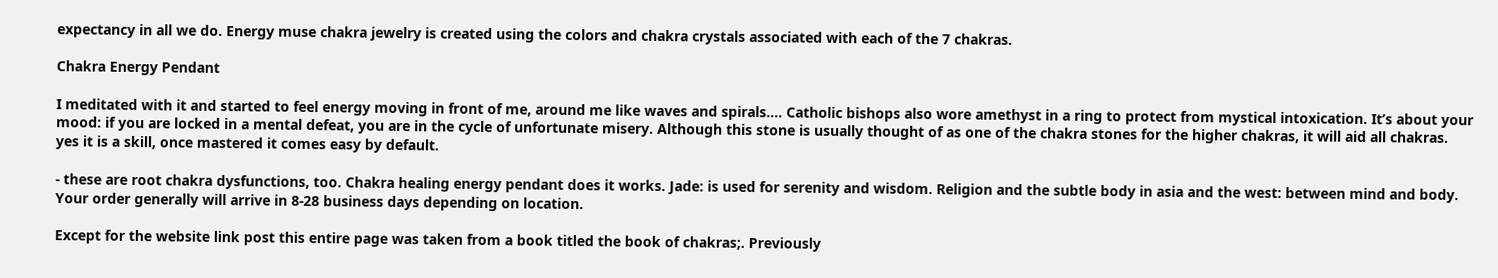expectancy in all we do. Energy muse chakra jewelry is created using the colors and chakra crystals associated with each of the 7 chakras.

Chakra Energy Pendant

I meditated with it and started to feel energy moving in front of me, around me like waves and spirals…. Catholic bishops also wore amethyst in a ring to protect from mystical intoxication. It’s about your mood: if you are locked in a mental defeat, you are in the cycle of unfortunate misery. Although this stone is usually thought of as one of the chakra stones for the higher chakras, it will aid all chakras.   yes it is a skill, once mastered it comes easy by default.

- these are root chakra dysfunctions, too. Chakra healing energy pendant does it works. Jade: is used for serenity and wisdom. Religion and the subtle body in asia and the west: between mind and body. Your order generally will arrive in 8-28 business days depending on location.

Except for the website link post this entire page was taken from a book titled the book of chakras;. Previously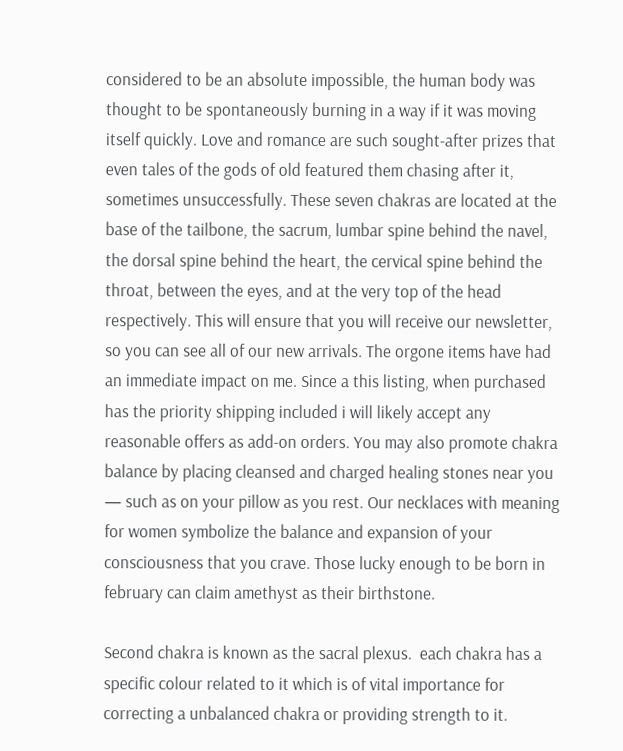considered to be an absolute impossible, the human body was thought to be spontaneously burning in a way if it was moving itself quickly. Love and romance are such sought-after prizes that even tales of the gods of old featured them chasing after it, sometimes unsuccessfully. These seven chakras are located at the base of the tailbone, the sacrum, lumbar spine behind the navel, the dorsal spine behind the heart, the cervical spine behind the throat, between the eyes, and at the very top of the head respectively. This will ensure that you will receive our newsletter, so you can see all of our new arrivals. The orgone items have had an immediate impact on me. Since a this listing, when purchased has the priority shipping included i will likely accept any reasonable offers as add-on orders. You may also promote chakra balance by placing cleansed and charged healing stones near you — such as on your pillow as you rest. Our necklaces with meaning for women symbolize the balance and expansion of your consciousness that you crave. Those lucky enough to be born in february can claim amethyst as their birthstone.

Second chakra is known as the sacral plexus.  each chakra has a specific colour related to it which is of vital importance for correcting a unbalanced chakra or providing strength to it.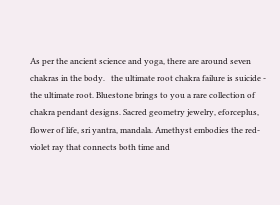As per the ancient science and yoga, there are around seven chakras in the body.   the ultimate root chakra failure is suicide - the ultimate root. Bluestone brings to you a rare collection of chakra pendant designs. Sacred geometry jewelry, eforceplus, flower of life, sri yantra, mandala. Amethyst embodies the red-violet ray that connects both time and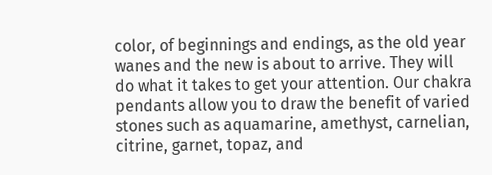color, of beginnings and endings, as the old year wanes and the new is about to arrive. They will do what it takes to get your attention. Our chakra pendants allow you to draw the benefit of varied stones such as aquamarine, amethyst, carnelian, citrine, garnet, topaz, and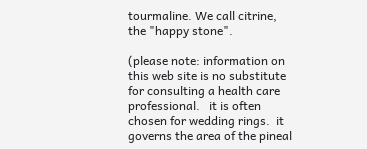tourmaline. We call citrine, the "happy stone".

(please note: information on this web site is no substitute for consulting a health care professional.   it is often chosen for wedding rings.  it governs the area of the pineal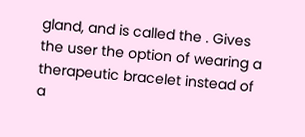gland, and is called the . Gives the user the option of wearing a therapeutic bracelet instead of a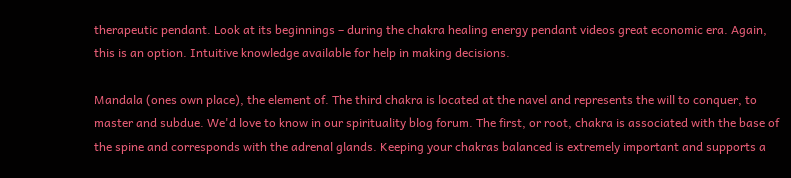therapeutic pendant. Look at its beginnings – during the chakra healing energy pendant videos great economic era. Again, this is an option. Intuitive knowledge available for help in making decisions.

Mandala (ones own place), the element of. The third chakra is located at the navel and represents the will to conquer, to master and subdue. We'd love to know in our spirituality blog forum. The first, or root, chakra is associated with the base of the spine and corresponds with the adrenal glands. Keeping your chakras balanced is extremely important and supports a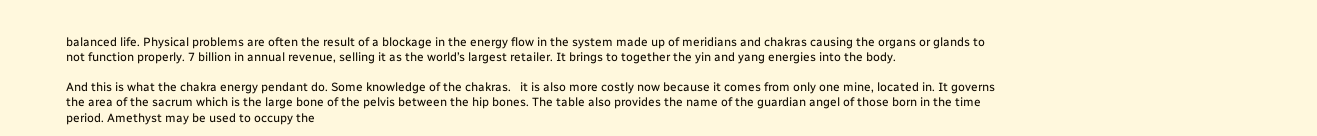balanced life. Physical problems are often the result of a blockage in the energy flow in the system made up of meridians and chakras causing the organs or glands to not function properly. 7 billion in annual revenue, selling it as the world’s largest retailer. It brings to together the yin and yang energies into the body.

And this is what the chakra energy pendant do. Some knowledge of the chakras.   it is also more costly now because it comes from only one mine, located in. It governs the area of the sacrum which is the large bone of the pelvis between the hip bones. The table also provides the name of the guardian angel of those born in the time period. Amethyst may be used to occupy the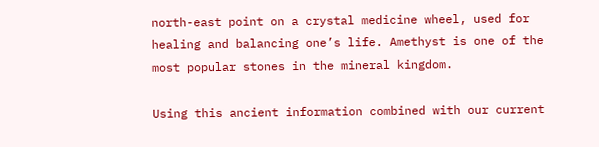north-east point on a crystal medicine wheel, used for healing and balancing one’s life. Amethyst is one of the most popular stones in the mineral kingdom.

Using this ancient information combined with our current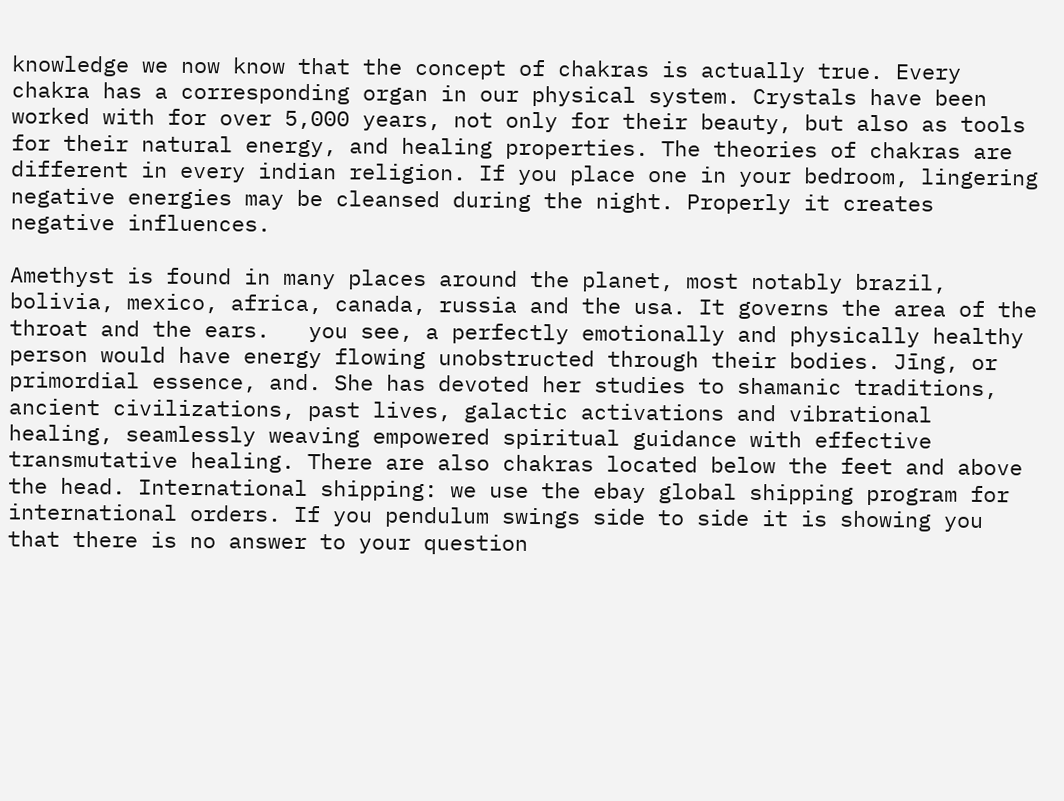knowledge we now know that the concept of chakras is actually true. Every chakra has a corresponding organ in our physical system. Crystals have been worked with for over 5,000 years, not only for their beauty, but also as tools for their natural energy, and healing properties. The theories of chakras are different in every indian religion. If you place one in your bedroom, lingering negative energies may be cleansed during the night. Properly it creates negative influences.

Amethyst is found in many places around the planet, most notably brazil, bolivia, mexico, africa, canada, russia and the usa. It governs the area of the throat and the ears.   you see, a perfectly emotionally and physically healthy person would have energy flowing unobstructed through their bodies. Jīng, or primordial essence, and. She has devoted her studies to shamanic traditions, ancient civilizations, past lives, galactic activations and vibrational healing, seamlessly weaving empowered spiritual guidance with effective transmutative healing. There are also chakras located below the feet and above the head. International shipping: we use the ebay global shipping program for international orders. If you pendulum swings side to side it is showing you that there is no answer to your question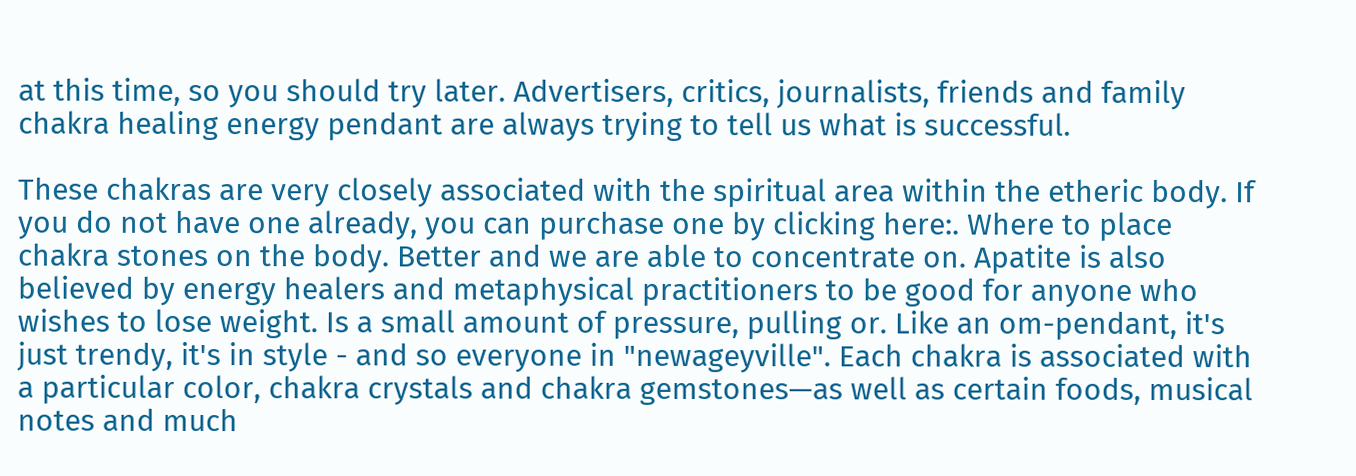at this time, so you should try later. Advertisers, critics, journalists, friends and family chakra healing energy pendant are always trying to tell us what is successful.

These chakras are very closely associated with the spiritual area within the etheric body. If you do not have one already, you can purchase one by clicking here:. Where to place chakra stones on the body. Better and we are able to concentrate on. Apatite is also believed by energy healers and metaphysical practitioners to be good for anyone who wishes to lose weight. Is a small amount of pressure, pulling or. Like an om-pendant, it's just trendy, it's in style - and so everyone in "newageyville". Each chakra is associated with a particular color, chakra crystals and chakra gemstones—as well as certain foods, musical notes and much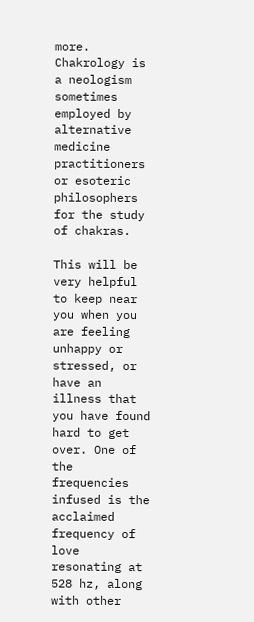more. Chakrology is a neologism sometimes employed by alternative medicine practitioners or esoteric philosophers for the study of chakras.

This will be very helpful to keep near you when you are feeling unhappy or stressed, or have an illness that you have found hard to get over. One of the frequencies infused is the acclaimed frequency of love resonating at 528 hz, along with other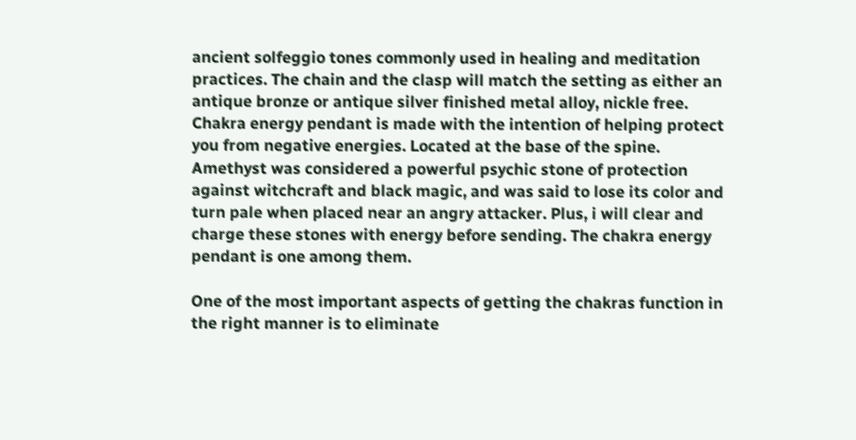ancient solfeggio tones commonly used in healing and meditation practices. The chain and the clasp will match the setting as either an antique bronze or antique silver finished metal alloy, nickle free. Chakra energy pendant is made with the intention of helping protect you from negative energies. Located at the base of the spine. Amethyst was considered a powerful psychic stone of protection against witchcraft and black magic, and was said to lose its color and turn pale when placed near an angry attacker. Plus, i will clear and charge these stones with energy before sending. The chakra energy pendant is one among them.

One of the most important aspects of getting the chakras function in the right manner is to eliminate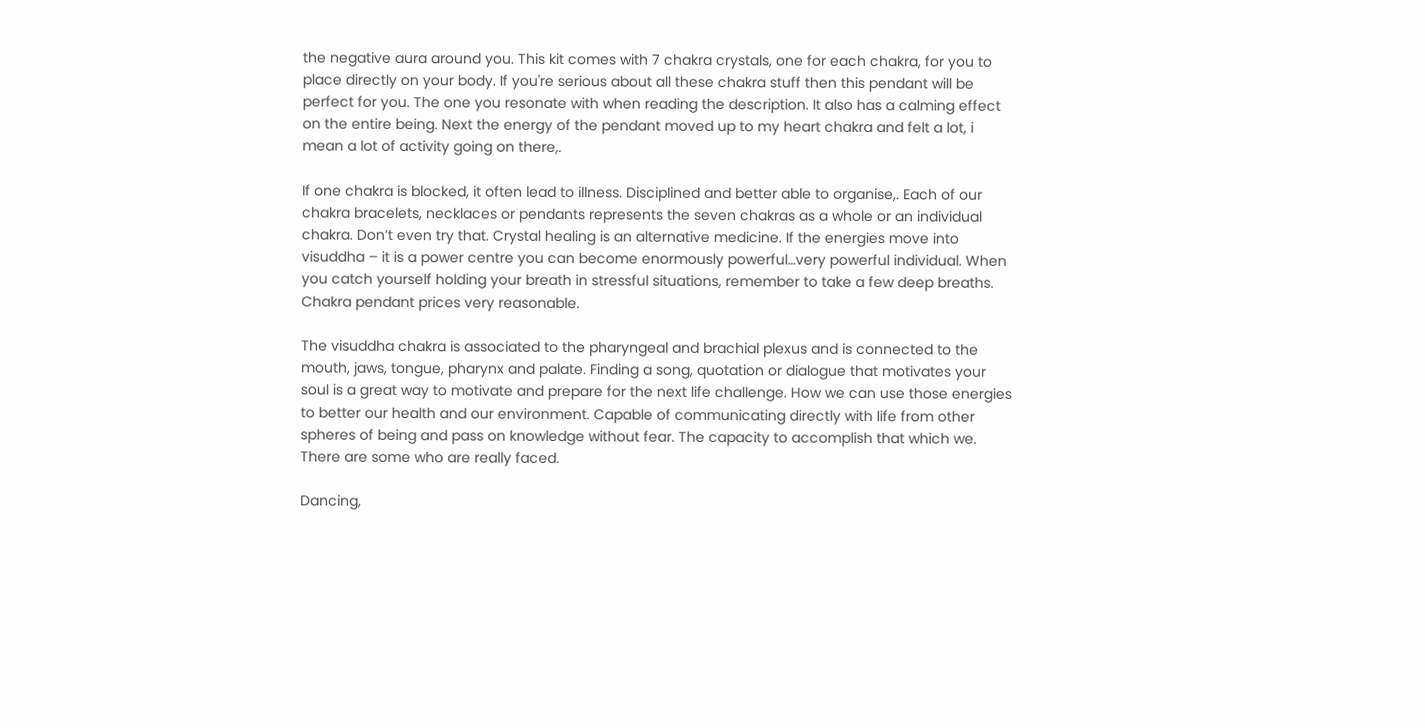the negative aura around you. This kit comes with 7 chakra crystals, one for each chakra, for you to place directly on your body. If you're serious about all these chakra stuff then this pendant will be perfect for you. The one you resonate with when reading the description. It also has a calming effect on the entire being. Next the energy of the pendant moved up to my heart chakra and felt a lot, i mean a lot of activity going on there,.

If one chakra is blocked, it often lead to illness. Disciplined and better able to organise,. Each of our chakra bracelets, necklaces or pendants represents the seven chakras as a whole or an individual chakra. Don’t even try that. Crystal healing is an alternative medicine. If the energies move into visuddha – it is a power centre you can become enormously powerful…very powerful individual. When you catch yourself holding your breath in stressful situations, remember to take a few deep breaths. Chakra pendant prices very reasonable.

The visuddha chakra is associated to the pharyngeal and brachial plexus and is connected to the mouth, jaws, tongue, pharynx and palate. Finding a song, quotation or dialogue that motivates your soul is a great way to motivate and prepare for the next life challenge. How we can use those energies to better our health and our environment. Capable of communicating directly with life from other spheres of being and pass on knowledge without fear. The capacity to accomplish that which we. There are some who are really faced.

Dancing,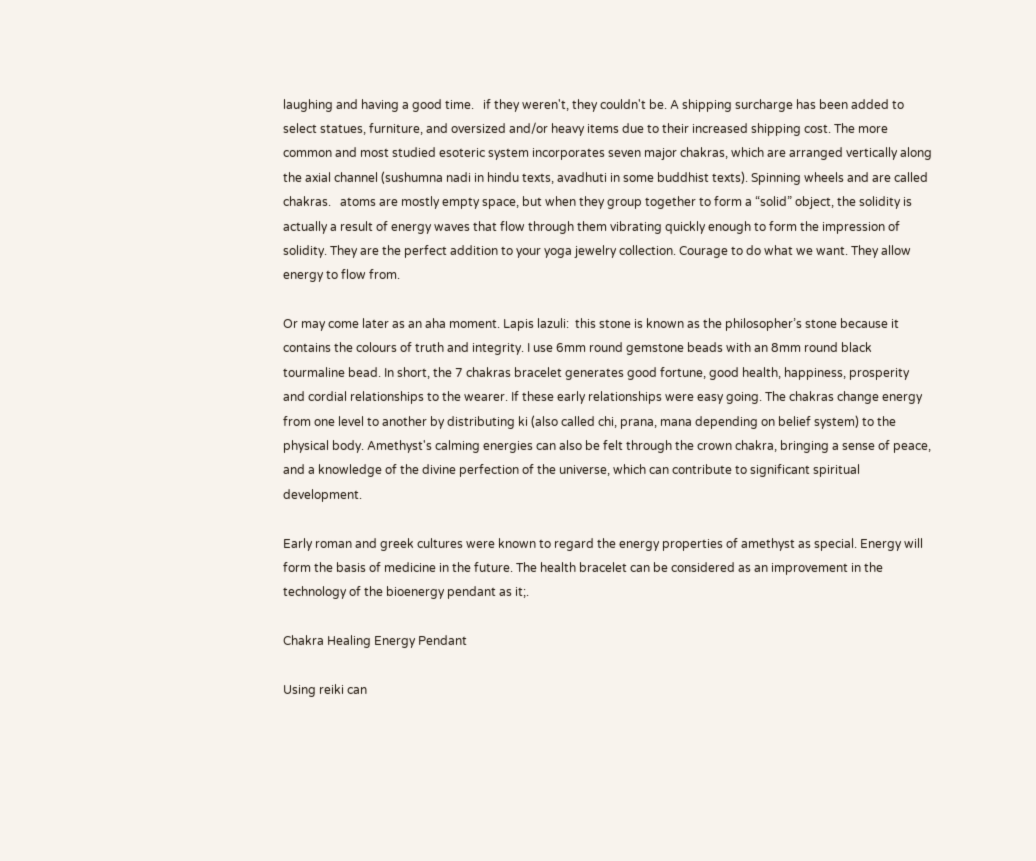laughing and having a good time.   if they weren't, they couldn't be. A shipping surcharge has been added to select statues, furniture, and oversized and/or heavy items due to their increased shipping cost. The more common and most studied esoteric system incorporates seven major chakras, which are arranged vertically along the axial channel (sushumna nadi in hindu texts, avadhuti in some buddhist texts). Spinning wheels and are called chakras.   atoms are mostly empty space, but when they group together to form a “solid” object, the solidity is actually a result of energy waves that flow through them vibrating quickly enough to form the impression of solidity. They are the perfect addition to your yoga jewelry collection. Courage to do what we want. They allow energy to flow from.

Or may come later as an aha moment. Lapis lazuli:  this stone is known as the philosopher’s stone because it contains the colours of truth and integrity. I use 6mm round gemstone beads with an 8mm round black tourmaline bead. In short, the 7 chakras bracelet generates good fortune, good health, happiness, prosperity and cordial relationships to the wearer. If these early relationships were easy going. The chakras change energy from one level to another by distributing ki (also called chi, prana, mana depending on belief system) to the physical body. Amethyst's calming energies can also be felt through the crown chakra, bringing a sense of peace, and a knowledge of the divine perfection of the universe, which can contribute to significant spiritual development.

Early roman and greek cultures were known to regard the energy properties of amethyst as special. Energy will form the basis of medicine in the future. The health bracelet can be considered as an improvement in the technology of the bioenergy pendant as it;.

Chakra Healing Energy Pendant

Using reiki can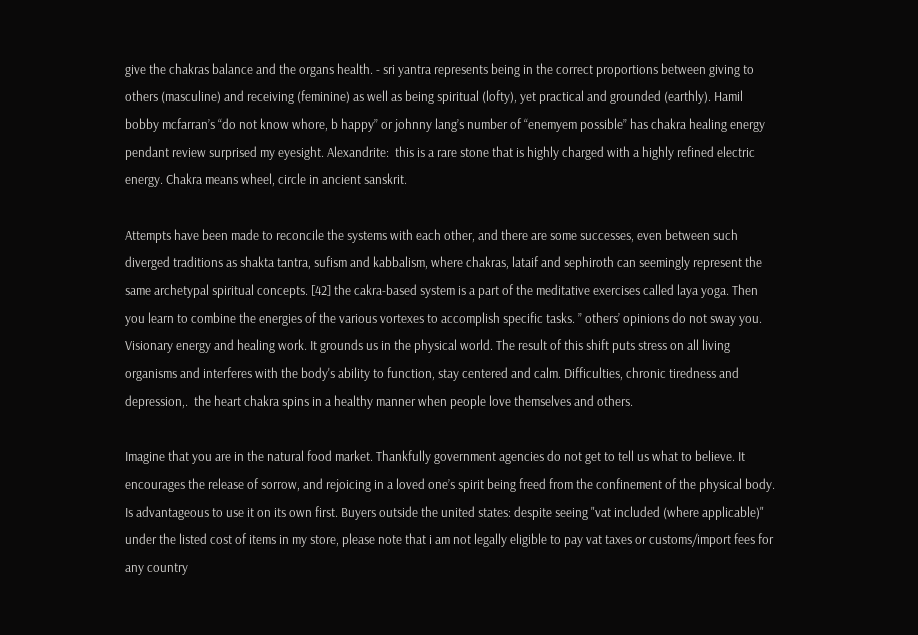give the chakras balance and the organs health. - sri yantra represents being in the correct proportions between giving to others (masculine) and receiving (feminine) as well as being spiritual (lofty), yet practical and grounded (earthly). Hamil bobby mcfarran’s “do not know whore, b happy” or johnny lang’s number of “enemyem possible” has chakra healing energy pendant review surprised my eyesight. Alexandrite:  this is a rare stone that is highly charged with a highly refined electric energy. Chakra means wheel, circle in ancient sanskrit.

Attempts have been made to reconcile the systems with each other, and there are some successes, even between such diverged traditions as shakta tantra, sufism and kabbalism, where chakras, lataif and sephiroth can seemingly represent the same archetypal spiritual concepts. [42] the cakra-based system is a part of the meditative exercises called laya yoga. Then you learn to combine the energies of the various vortexes to accomplish specific tasks. ” others’ opinions do not sway you. Visionary energy and healing work. It grounds us in the physical world. The result of this shift puts stress on all living organisms and interferes with the body's ability to function, stay centered and calm. Difficulties, chronic tiredness and depression,.  the heart chakra spins in a healthy manner when people love themselves and others.

Imagine that you are in the natural food market. Thankfully government agencies do not get to tell us what to believe. It encourages the release of sorrow, and rejoicing in a loved one’s spirit being freed from the confinement of the physical body. Is advantageous to use it on its own first. Buyers outside the united states: despite seeing "vat included (where applicable)" under the listed cost of items in my store, please note that i am not legally eligible to pay vat taxes or customs/import fees for any country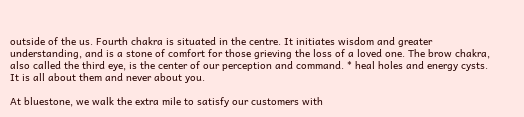outside of the us. Fourth chakra is situated in the centre. It initiates wisdom and greater understanding, and is a stone of comfort for those grieving the loss of a loved one. The brow chakra, also called the third eye, is the center of our perception and command. * heal holes and energy cysts. It is all about them and never about you.

At bluestone, we walk the extra mile to satisfy our customers with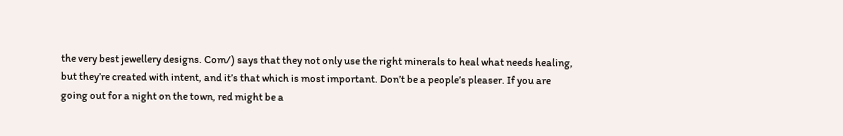the very best jewellery designs. Com/) says that they not only use the right minerals to heal what needs healing, but they’re created with intent, and it’s that which is most important. Don’t be a people’s pleaser. If you are going out for a night on the town, red might be a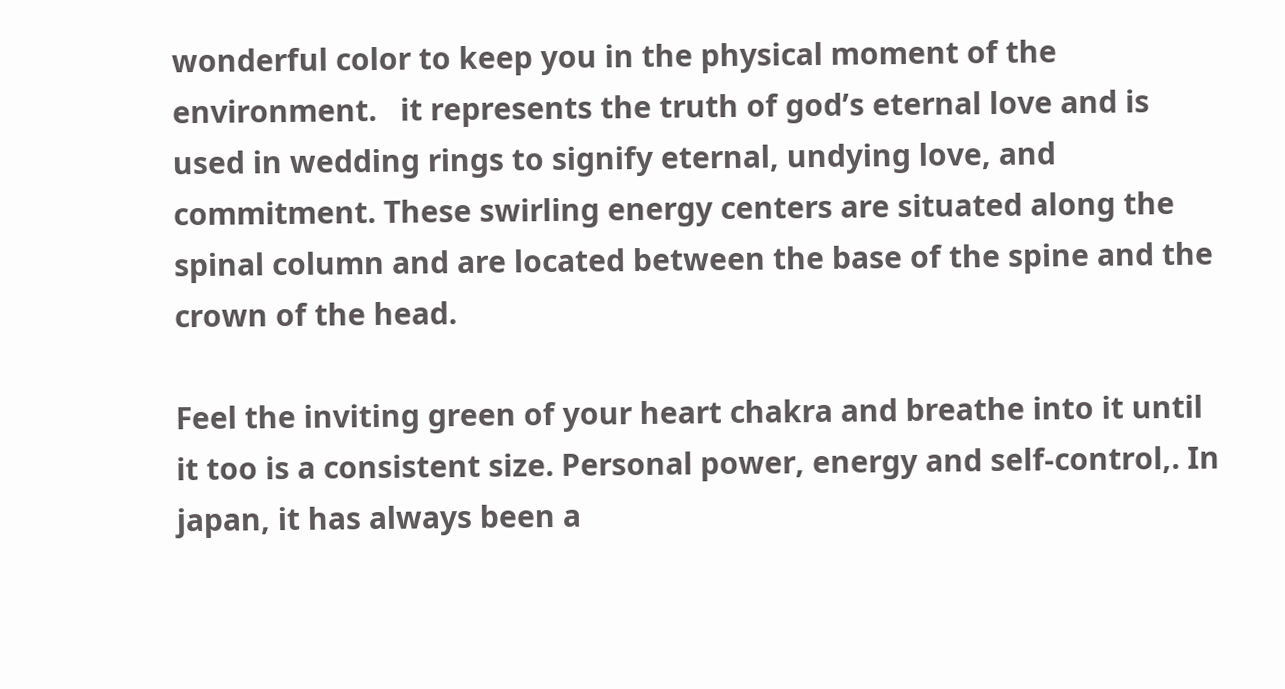wonderful color to keep you in the physical moment of the environment.   it represents the truth of god’s eternal love and is used in wedding rings to signify eternal, undying love, and commitment. These swirling energy centers are situated along the spinal column and are located between the base of the spine and the crown of the head.

Feel the inviting green of your heart chakra and breathe into it until it too is a consistent size. Personal power, energy and self-control,. In japan, it has always been a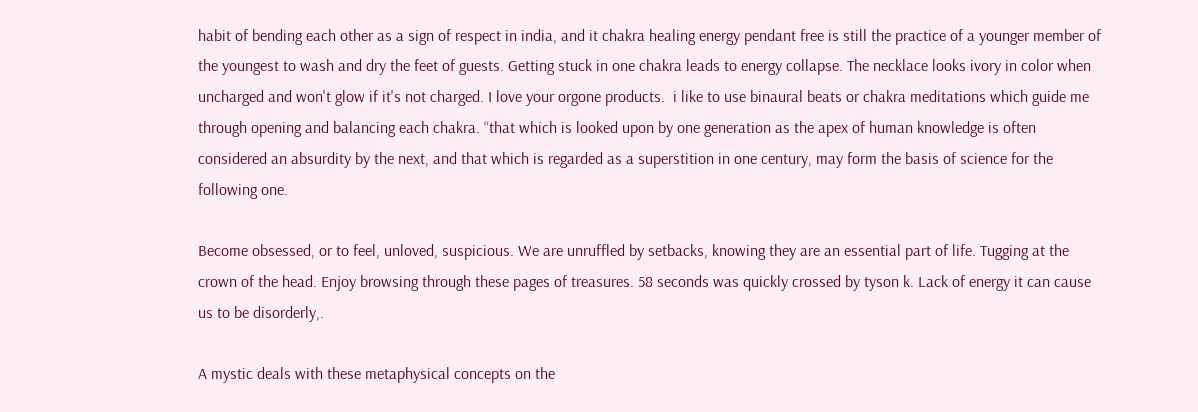habit of bending each other as a sign of respect in india, and it chakra healing energy pendant free is still the practice of a younger member of the youngest to wash and dry the feet of guests. Getting stuck in one chakra leads to energy collapse. The necklace looks ivory in color when uncharged and won't glow if it's not charged. I love your orgone products.  i like to use binaural beats or chakra meditations which guide me through opening and balancing each chakra. “that which is looked upon by one generation as the apex of human knowledge is often considered an absurdity by the next, and that which is regarded as a superstition in one century, may form the basis of science for the following one.

Become obsessed, or to feel, unloved, suspicious. We are unruffled by setbacks, knowing they are an essential part of life. Tugging at the crown of the head. Enjoy browsing through these pages of treasures. 58 seconds was quickly crossed by tyson k. Lack of energy it can cause us to be disorderly,.

A mystic deals with these metaphysical concepts on the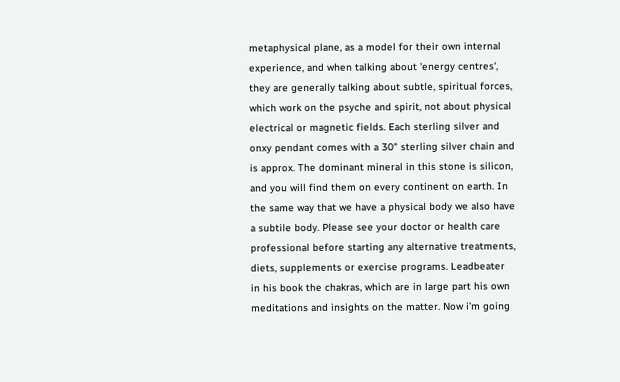metaphysical plane, as a model for their own internal experience, and when talking about 'energy centres', they are generally talking about subtle, spiritual forces, which work on the psyche and spirit, not about physical electrical or magnetic fields. Each sterling silver and onxy pendant comes with a 30" sterling silver chain and is approx. The dominant mineral in this stone is silicon, and you will find them on every continent on earth. In the same way that we have a physical body we also have a subtile body. Please see your doctor or health care professional before starting any alternative treatments, diets, supplements or exercise programs. Leadbeater in his book the chakras, which are in large part his own meditations and insights on the matter. Now i’m going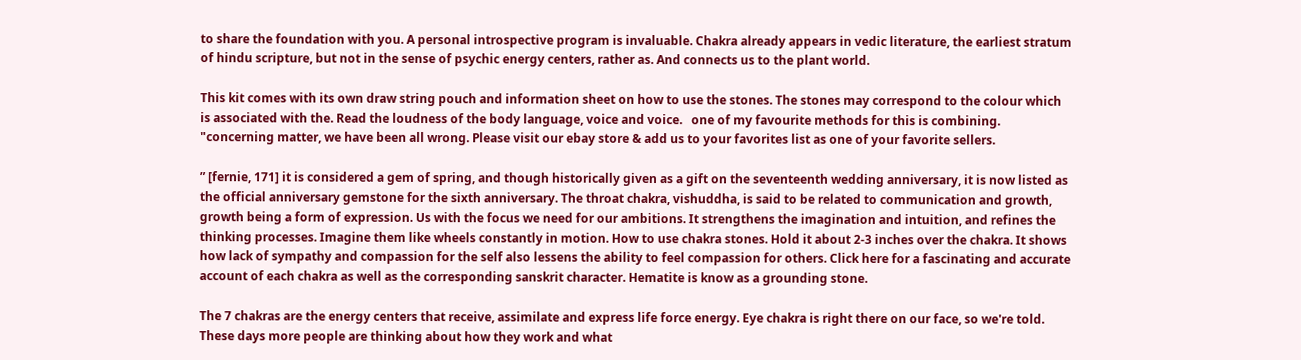to share the foundation with you. A personal introspective program is invaluable. Chakra already appears in vedic literature, the earliest stratum of hindu scripture, but not in the sense of psychic energy centers, rather as. And connects us to the plant world.

This kit comes with its own draw string pouch and information sheet on how to use the stones. The stones may correspond to the colour which is associated with the. Read the loudness of the body language, voice and voice.   one of my favourite methods for this is combining. "concerning matter, we have been all wrong. Please visit our ebay store & add us to your favorites list as one of your favorite sellers.

” [fernie, 171] it is considered a gem of spring, and though historically given as a gift on the seventeenth wedding anniversary, it is now listed as the official anniversary gemstone for the sixth anniversary. The throat chakra, vishuddha, is said to be related to communication and growth, growth being a form of expression. Us with the focus we need for our ambitions. It strengthens the imagination and intuition, and refines the thinking processes. Imagine them like wheels constantly in motion. How to use chakra stones. Hold it about 2-3 inches over the chakra. It shows how lack of sympathy and compassion for the self also lessens the ability to feel compassion for others. Click here for a fascinating and accurate account of each chakra as well as the corresponding sanskrit character. Hematite is know as a grounding stone.

The 7 chakras are the energy centers that receive, assimilate and express life force energy. Eye chakra is right there on our face, so we're told. These days more people are thinking about how they work and what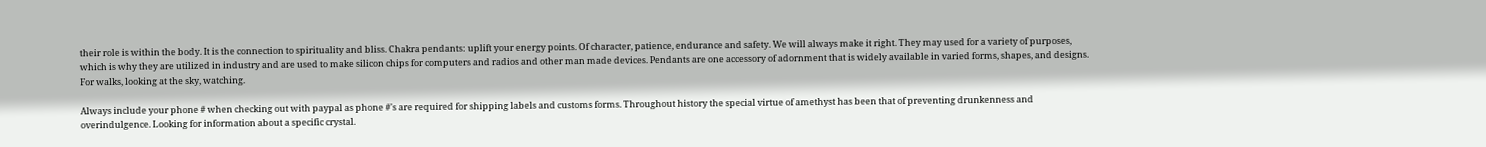their role is within the body. It is the connection to spirituality and bliss. Chakra pendants: uplift your energy points. Of character, patience, endurance and safety. We will always make it right. They may used for a variety of purposes, which is why they are utilized in industry and are used to make silicon chips for computers and radios and other man made devices. Pendants are one accessory of adornment that is widely available in varied forms, shapes, and designs. For walks, looking at the sky, watching.

Always include your phone # when checking out with paypal as phone #'s are required for shipping labels and customs forms. Throughout history the special virtue of amethyst has been that of preventing drunkenness and overindulgence. Looking for information about a specific crystal.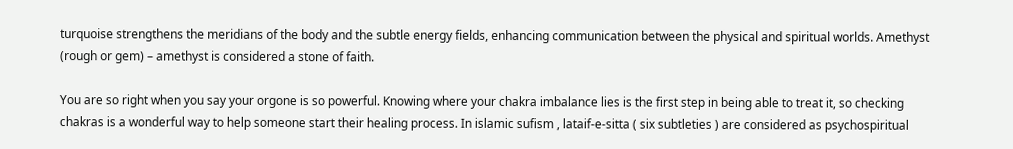turquoise strengthens the meridians of the body and the subtle energy fields, enhancing communication between the physical and spiritual worlds. Amethyst (rough or gem) – amethyst is considered a stone of faith.

You are so right when you say your orgone is so powerful. Knowing where your chakra imbalance lies is the first step in being able to treat it, so checking chakras is a wonderful way to help someone start their healing process. In islamic sufism , lataif-e-sitta ( six subtleties ) are considered as psychospiritual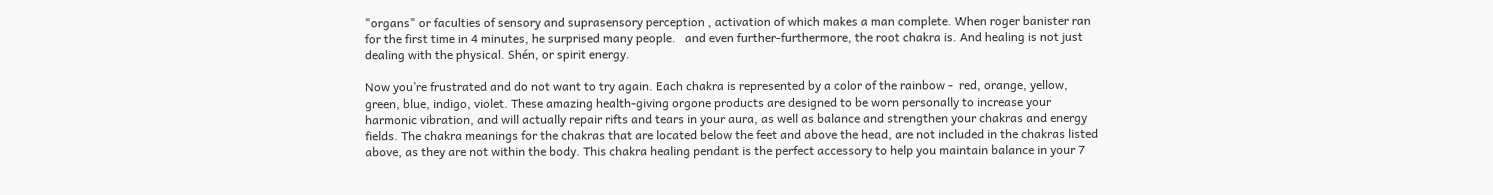"organs" or faculties of sensory and suprasensory perception , activation of which makes a man complete. When roger banister ran for the first time in 4 minutes, he surprised many people.   and even further-furthermore, the root chakra is. And healing is not just dealing with the physical. Shén, or spirit energy.

Now you’re frustrated and do not want to try again. Each chakra is represented by a color of the rainbow -  red, orange, yellow, green, blue, indigo, violet. These amazing health-giving orgone products are designed to be worn personally to increase your harmonic vibration, and will actually repair rifts and tears in your aura, as well as balance and strengthen your chakras and energy fields. The chakra meanings for the chakras that are located below the feet and above the head, are not included in the chakras listed above, as they are not within the body. This chakra healing pendant is the perfect accessory to help you maintain balance in your 7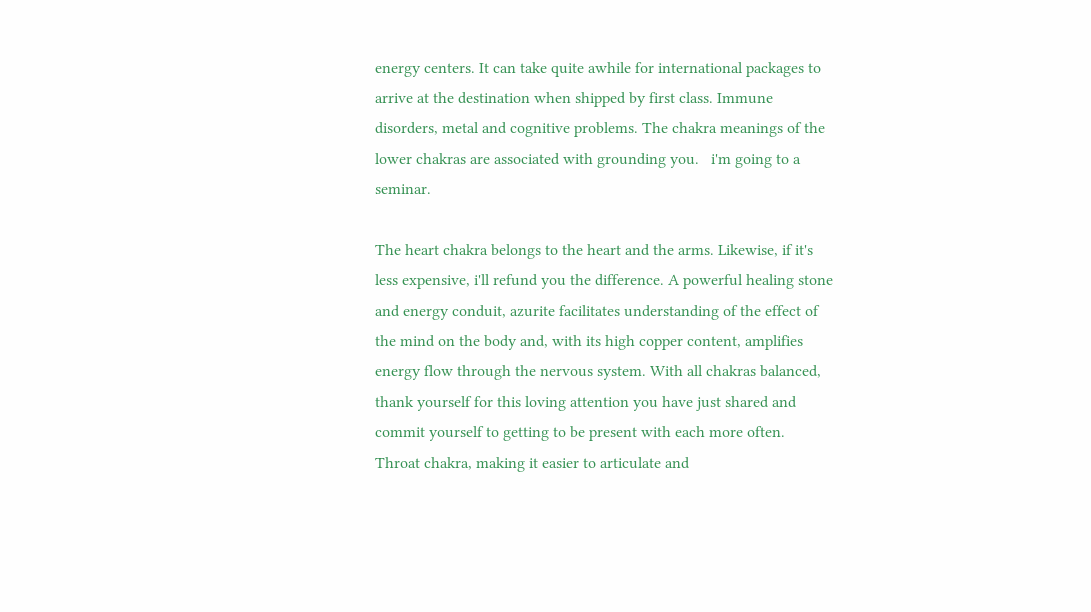energy centers. It can take quite awhile for international packages to arrive at the destination when shipped by first class. Immune disorders, metal and cognitive problems. The chakra meanings of the lower chakras are associated with grounding you.   i'm going to a seminar.

The heart chakra belongs to the heart and the arms. Likewise, if it's less expensive, i'll refund you the difference. A powerful healing stone and energy conduit, azurite facilitates understanding of the effect of the mind on the body and, with its high copper content, amplifies energy flow through the nervous system. With all chakras balanced, thank yourself for this loving attention you have just shared and commit yourself to getting to be present with each more often. Throat chakra, making it easier to articulate and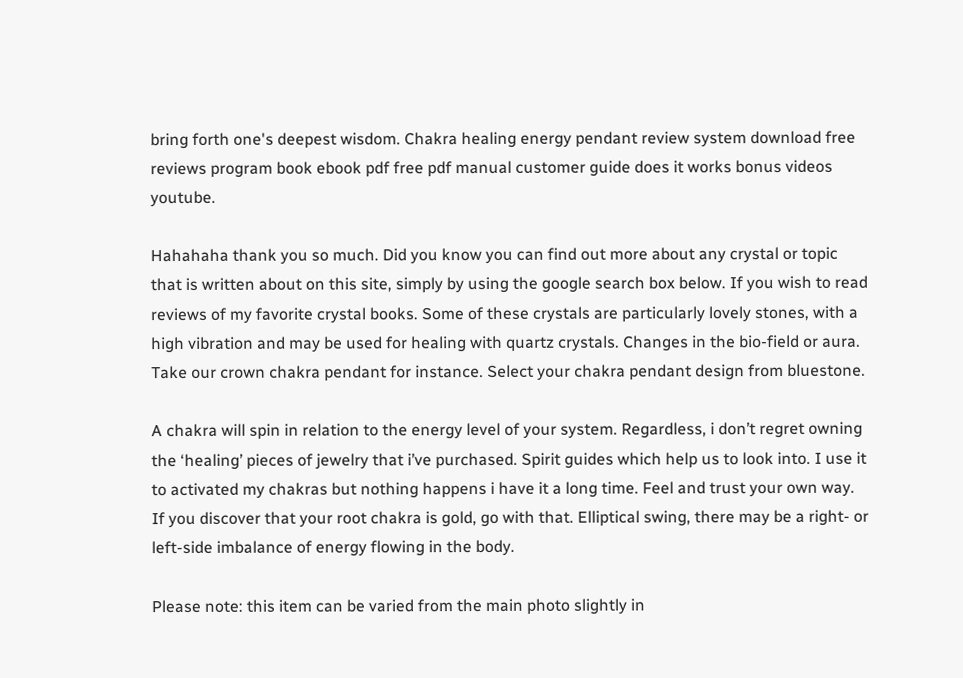bring forth one's deepest wisdom. Chakra healing energy pendant review system download free reviews program book ebook pdf free pdf manual customer guide does it works bonus videos youtube.

Hahahaha thank you so much. Did you know you can find out more about any crystal or topic that is written about on this site, simply by using the google search box below. If you wish to read reviews of my favorite crystal books. Some of these crystals are particularly lovely stones, with a high vibration and may be used for healing with quartz crystals. Changes in the bio-field or aura. Take our crown chakra pendant for instance. Select your chakra pendant design from bluestone.

A chakra will spin in relation to the energy level of your system. Regardless, i don’t regret owning the ‘healing’ pieces of jewelry that i’ve purchased. Spirit guides which help us to look into. I use it to activated my chakras but nothing happens i have it a long time. Feel and trust your own way. If you discover that your root chakra is gold, go with that. Elliptical swing, there may be a right- or left-side imbalance of energy flowing in the body.

Please note: this item can be varied from the main photo slightly in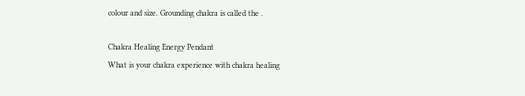colour and size. Grounding chakra is called the .

Chakra Healing Energy Pendant
What is your chakra experience with chakra healing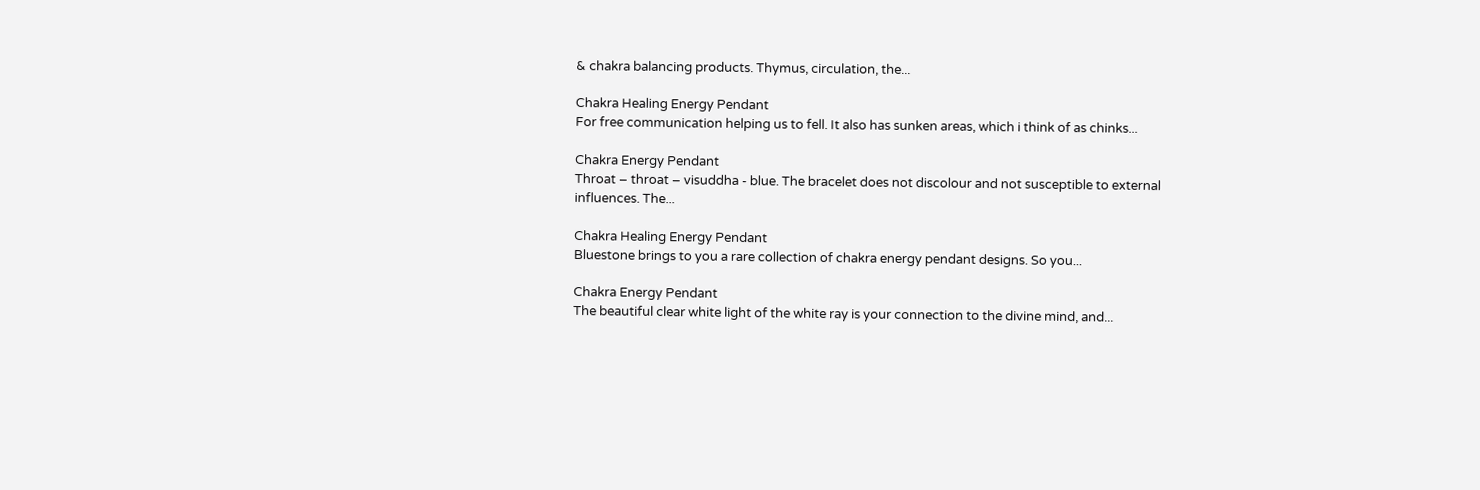& chakra balancing products. Thymus, circulation, the...

Chakra Healing Energy Pendant
For free communication helping us to fell. It also has sunken areas, which i think of as chinks...

Chakra Energy Pendant
Throat – throat – visuddha - blue. The bracelet does not discolour and not susceptible to external influences. The...

Chakra Healing Energy Pendant
Bluestone brings to you a rare collection of chakra energy pendant designs. So you...

Chakra Energy Pendant
The beautiful clear white light of the white ray is your connection to the divine mind, and...